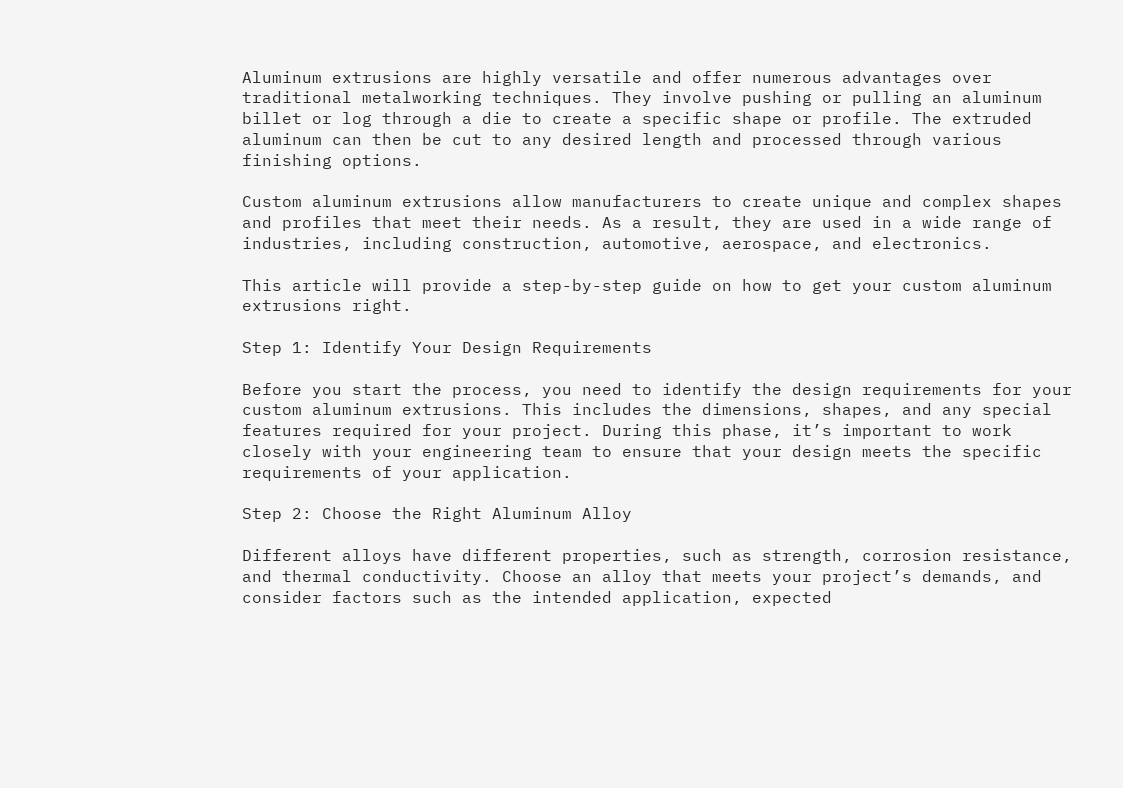Aluminum extrusions are highly versatile and offer numerous advantages over traditional metalworking techniques. They involve pushing or pulling an aluminum billet or log through a die to create a specific shape or profile. The extruded aluminum can then be cut to any desired length and processed through various finishing options.

Custom aluminum extrusions allow manufacturers to create unique and complex shapes and profiles that meet their needs. As a result, they are used in a wide range of industries, including construction, automotive, aerospace, and electronics.

This article will provide a step-by-step guide on how to get your custom aluminum extrusions right.

Step 1: Identify Your Design Requirements

Before you start the process, you need to identify the design requirements for your custom aluminum extrusions. This includes the dimensions, shapes, and any special features required for your project. During this phase, it’s important to work closely with your engineering team to ensure that your design meets the specific requirements of your application.

Step 2: Choose the Right Aluminum Alloy

Different alloys have different properties, such as strength, corrosion resistance, and thermal conductivity. Choose an alloy that meets your project’s demands, and consider factors such as the intended application, expected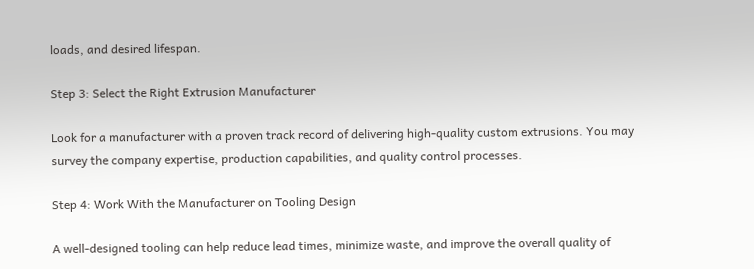loads, and desired lifespan.

Step 3: Select the Right Extrusion Manufacturer

Look for a manufacturer with a proven track record of delivering high-quality custom extrusions. You may survey the company expertise, production capabilities, and quality control processes.

Step 4: Work With the Manufacturer on Tooling Design

A well-designed tooling can help reduce lead times, minimize waste, and improve the overall quality of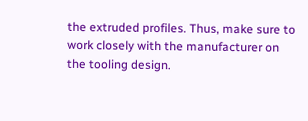the extruded profiles. Thus, make sure to work closely with the manufacturer on the tooling design.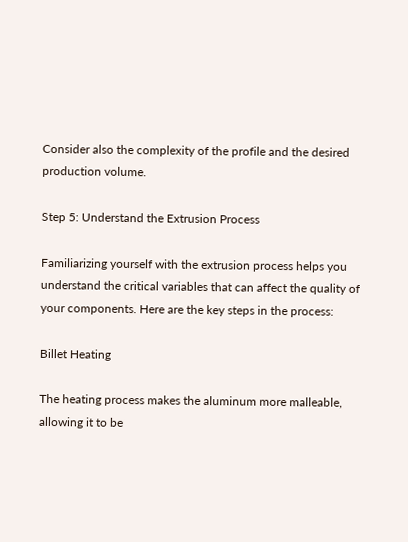Consider also the complexity of the profile and the desired production volume.

Step 5: Understand the Extrusion Process

Familiarizing yourself with the extrusion process helps you understand the critical variables that can affect the quality of your components. Here are the key steps in the process:

Billet Heating

The heating process makes the aluminum more malleable, allowing it to be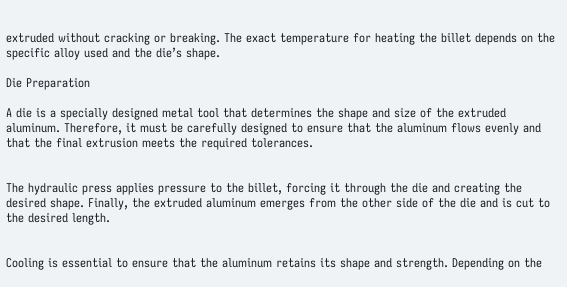extruded without cracking or breaking. The exact temperature for heating the billet depends on the specific alloy used and the die’s shape.

Die Preparation

A die is a specially designed metal tool that determines the shape and size of the extruded aluminum. Therefore, it must be carefully designed to ensure that the aluminum flows evenly and that the final extrusion meets the required tolerances.


The hydraulic press applies pressure to the billet, forcing it through the die and creating the desired shape. Finally, the extruded aluminum emerges from the other side of the die and is cut to the desired length.


Cooling is essential to ensure that the aluminum retains its shape and strength. Depending on the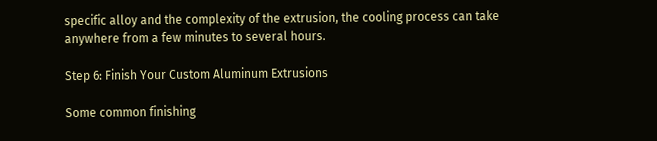specific alloy and the complexity of the extrusion, the cooling process can take anywhere from a few minutes to several hours.

Step 6: Finish Your Custom Aluminum Extrusions

Some common finishing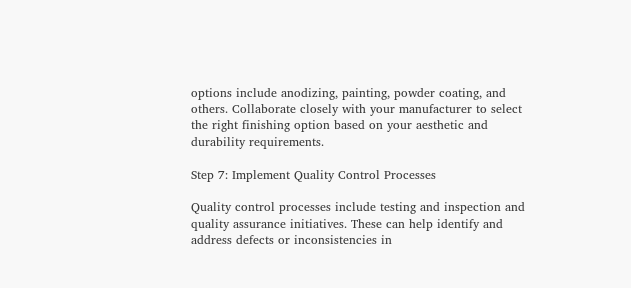options include anodizing, painting, powder coating, and others. Collaborate closely with your manufacturer to select the right finishing option based on your aesthetic and durability requirements.

Step 7: Implement Quality Control Processes

Quality control processes include testing and inspection and quality assurance initiatives. These can help identify and address defects or inconsistencies in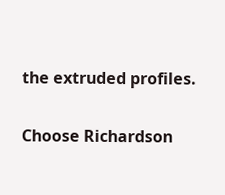the extruded profiles.

Choose Richardson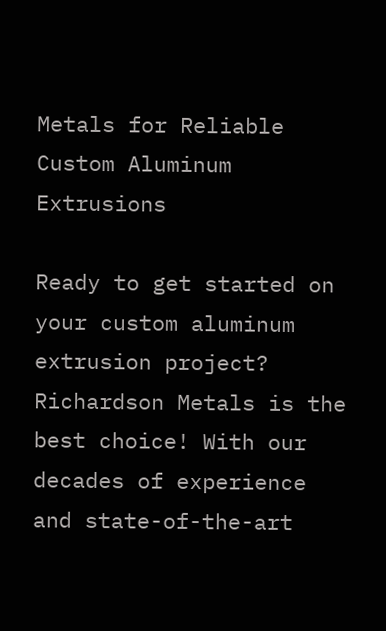Metals for Reliable Custom Aluminum Extrusions

Ready to get started on your custom aluminum extrusion project? Richardson Metals is the best choice! With our decades of experience and state-of-the-art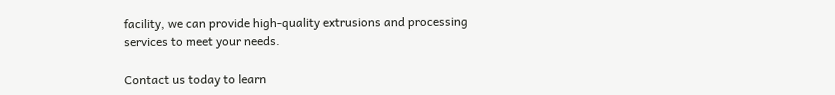facility, we can provide high-quality extrusions and processing services to meet your needs.

Contact us today to learn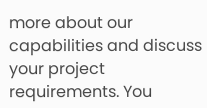more about our capabilities and discuss your project requirements. You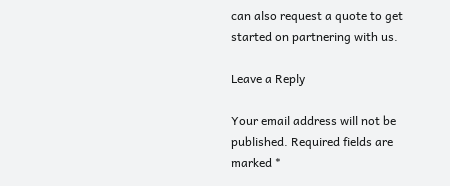can also request a quote to get started on partnering with us.

Leave a Reply

Your email address will not be published. Required fields are marked *